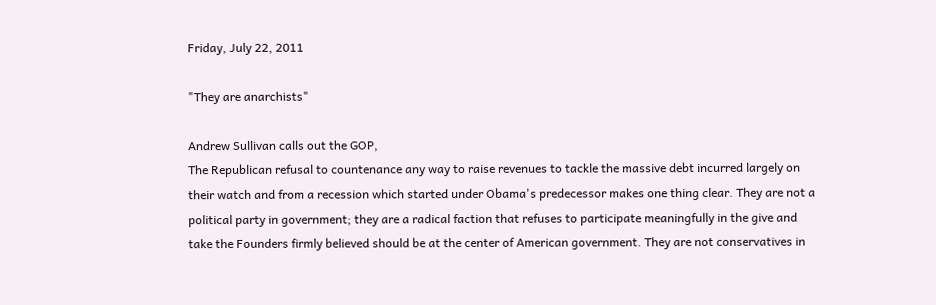Friday, July 22, 2011

"They are anarchists"

Andrew Sullivan calls out the GOP,
The Republican refusal to countenance any way to raise revenues to tackle the massive debt incurred largely on their watch and from a recession which started under Obama's predecessor makes one thing clear. They are not a political party in government; they are a radical faction that refuses to participate meaningfully in the give and take the Founders firmly believed should be at the center of American government. They are not conservatives in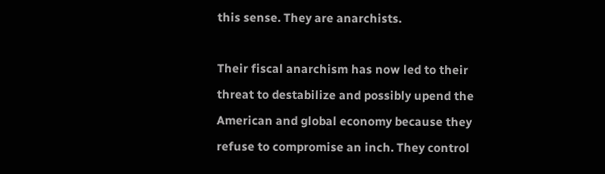this sense. They are anarchists.

Their fiscal anarchism has now led to their threat to destabilize and possibly upend the American and global economy because they refuse to compromise an inch. They control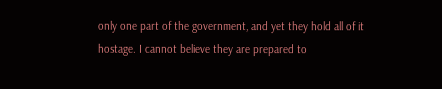only one part of the government, and yet they hold all of it hostage. I cannot believe they are prepared to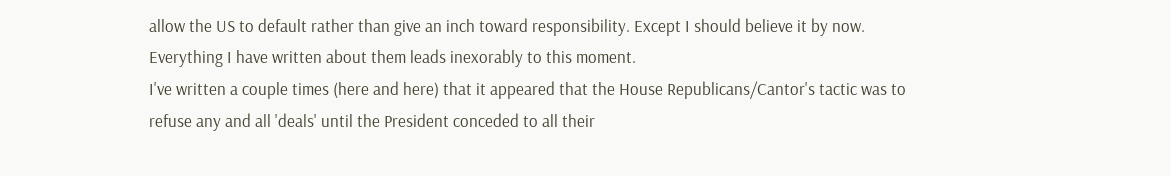allow the US to default rather than give an inch toward responsibility. Except I should believe it by now. Everything I have written about them leads inexorably to this moment.
I've written a couple times (here and here) that it appeared that the House Republicans/Cantor's tactic was to refuse any and all 'deals' until the President conceded to all their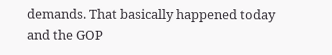demands. That basically happened today and the GOP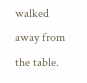walked away from the table.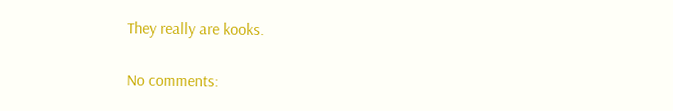They really are kooks.

No comments: